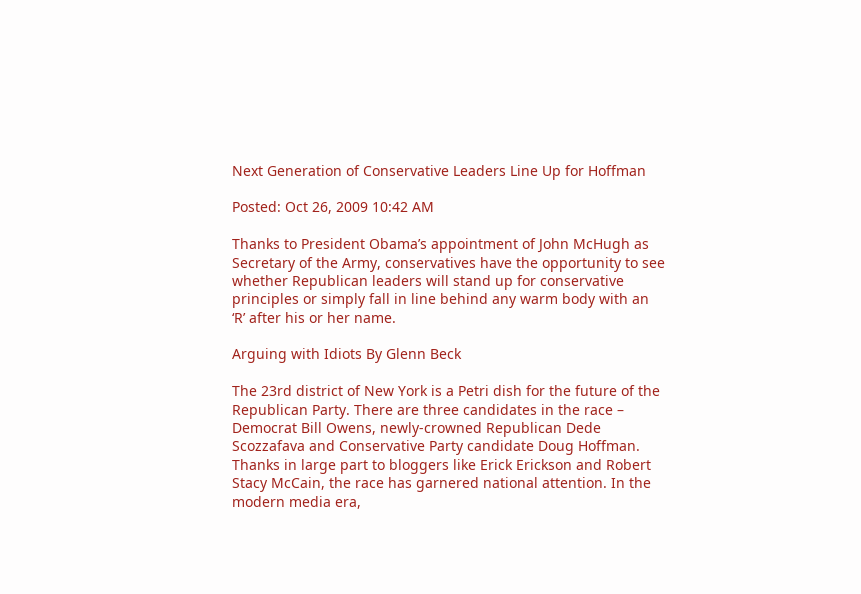Next Generation of Conservative Leaders Line Up for Hoffman

Posted: Oct 26, 2009 10:42 AM

Thanks to President Obama’s appointment of John McHugh as Secretary of the Army, conservatives have the opportunity to see whether Republican leaders will stand up for conservative principles or simply fall in line behind any warm body with an ‘R’ after his or her name.

Arguing with Idiots By Glenn Beck

The 23rd district of New York is a Petri dish for the future of the Republican Party. There are three candidates in the race – Democrat Bill Owens, newly-crowned Republican Dede Scozzafava and Conservative Party candidate Doug Hoffman. Thanks in large part to bloggers like Erick Erickson and Robert Stacy McCain, the race has garnered national attention. In the modern media era,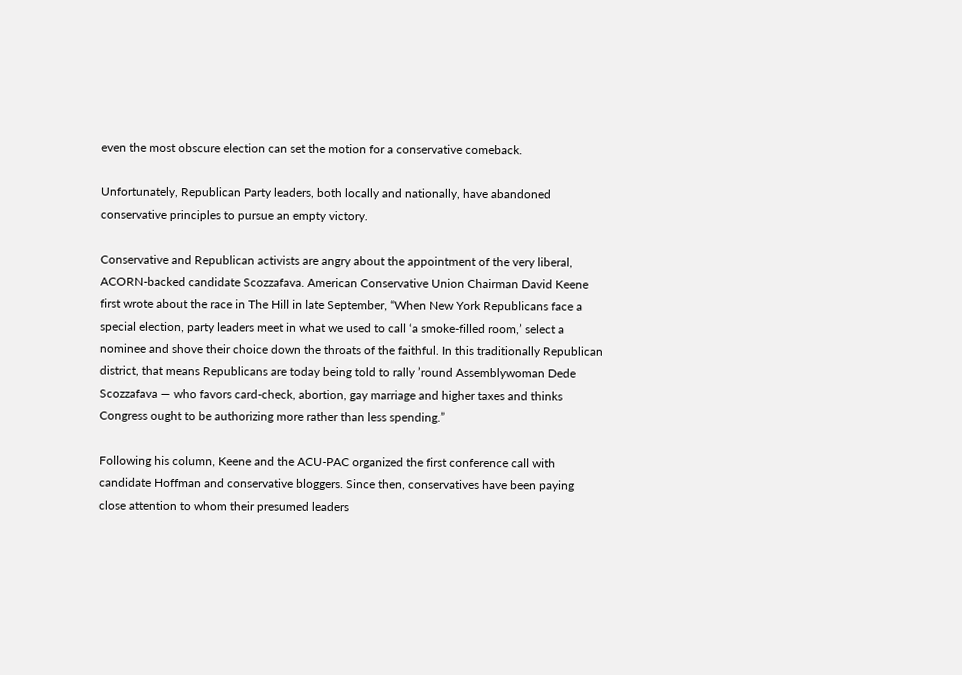even the most obscure election can set the motion for a conservative comeback.

Unfortunately, Republican Party leaders, both locally and nationally, have abandoned conservative principles to pursue an empty victory.

Conservative and Republican activists are angry about the appointment of the very liberal, ACORN-backed candidate Scozzafava. American Conservative Union Chairman David Keene first wrote about the race in The Hill in late September, “When New York Republicans face a special election, party leaders meet in what we used to call ‘a smoke-filled room,’ select a nominee and shove their choice down the throats of the faithful. In this traditionally Republican district, that means Republicans are today being told to rally ’round Assemblywoman Dede Scozzafava — who favors card-check, abortion, gay marriage and higher taxes and thinks Congress ought to be authorizing more rather than less spending.”

Following his column, Keene and the ACU-PAC organized the first conference call with candidate Hoffman and conservative bloggers. Since then, conservatives have been paying close attention to whom their presumed leaders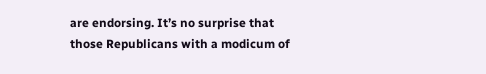are endorsing. It’s no surprise that those Republicans with a modicum of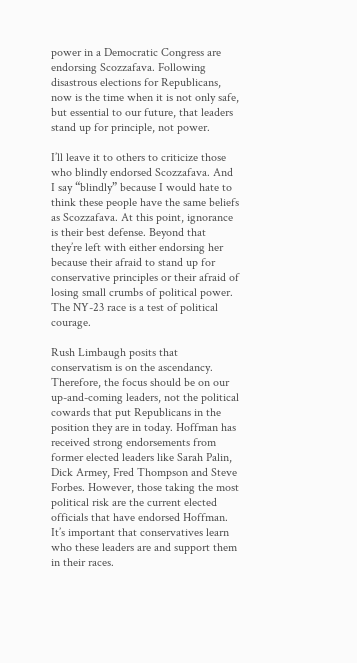power in a Democratic Congress are endorsing Scozzafava. Following disastrous elections for Republicans, now is the time when it is not only safe, but essential to our future, that leaders stand up for principle, not power.

I’ll leave it to others to criticize those who blindly endorsed Scozzafava. And I say “blindly” because I would hate to think these people have the same beliefs as Scozzafava. At this point, ignorance is their best defense. Beyond that they’re left with either endorsing her because their afraid to stand up for conservative principles or their afraid of losing small crumbs of political power. The NY-23 race is a test of political courage.

Rush Limbaugh posits that conservatism is on the ascendancy. Therefore, the focus should be on our up-and-coming leaders, not the political cowards that put Republicans in the position they are in today. Hoffman has received strong endorsements from former elected leaders like Sarah Palin, Dick Armey, Fred Thompson and Steve Forbes. However, those taking the most political risk are the current elected officials that have endorsed Hoffman. It’s important that conservatives learn who these leaders are and support them in their races.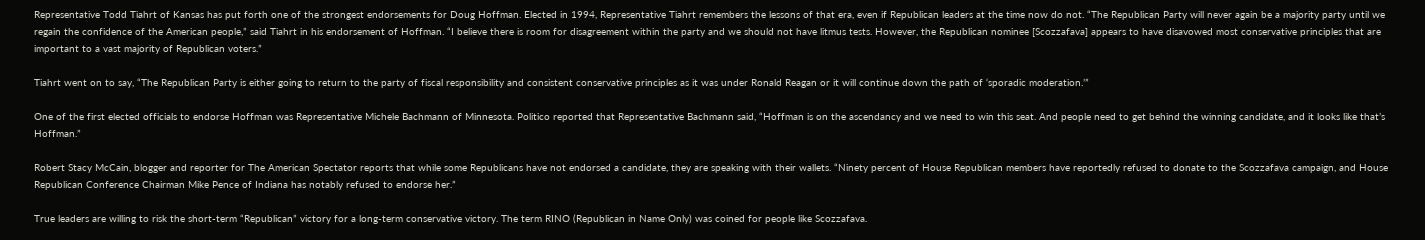Representative Todd Tiahrt of Kansas has put forth one of the strongest endorsements for Doug Hoffman. Elected in 1994, Representative Tiahrt remembers the lessons of that era, even if Republican leaders at the time now do not. “The Republican Party will never again be a majority party until we regain the confidence of the American people,” said Tiahrt in his endorsement of Hoffman. “I believe there is room for disagreement within the party and we should not have litmus tests. However, the Republican nominee [Scozzafava] appears to have disavowed most conservative principles that are important to a vast majority of Republican voters.”

Tiahrt went on to say, “The Republican Party is either going to return to the party of fiscal responsibility and consistent conservative principles as it was under Ronald Reagan or it will continue down the path of ‘sporadic moderation.’”

One of the first elected officials to endorse Hoffman was Representative Michele Bachmann of Minnesota. Politico reported that Representative Bachmann said, “Hoffman is on the ascendancy and we need to win this seat. And people need to get behind the winning candidate, and it looks like that’s Hoffman.”

Robert Stacy McCain, blogger and reporter for The American Spectator reports that while some Republicans have not endorsed a candidate, they are speaking with their wallets. “Ninety percent of House Republican members have reportedly refused to donate to the Scozzafava campaign, and House Republican Conference Chairman Mike Pence of Indiana has notably refused to endorse her.”

True leaders are willing to risk the short-term “Republican” victory for a long-term conservative victory. The term RINO (Republican in Name Only) was coined for people like Scozzafava.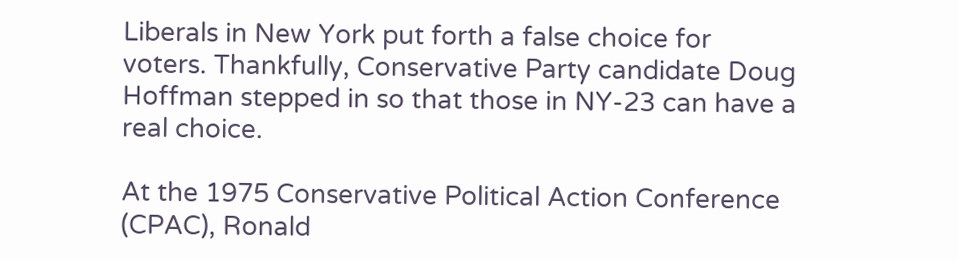Liberals in New York put forth a false choice for voters. Thankfully, Conservative Party candidate Doug Hoffman stepped in so that those in NY-23 can have a real choice.

At the 1975 Conservative Political Action Conference (CPAC), Ronald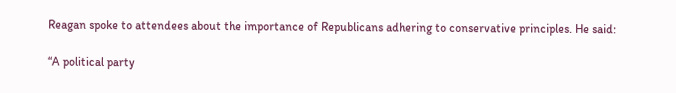Reagan spoke to attendees about the importance of Republicans adhering to conservative principles. He said:

“A political party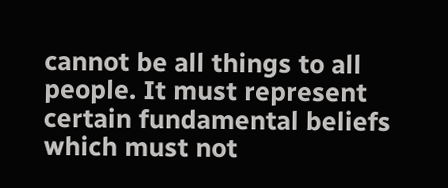cannot be all things to all people. It must represent certain fundamental beliefs which must not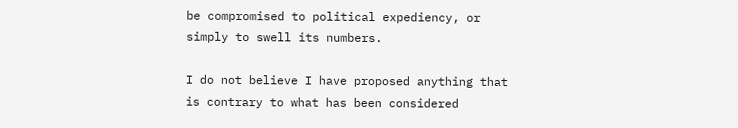be compromised to political expediency, or simply to swell its numbers.

I do not believe I have proposed anything that is contrary to what has been considered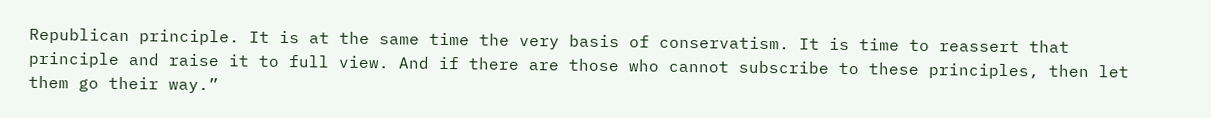Republican principle. It is at the same time the very basis of conservatism. It is time to reassert that principle and raise it to full view. And if there are those who cannot subscribe to these principles, then let them go their way.”